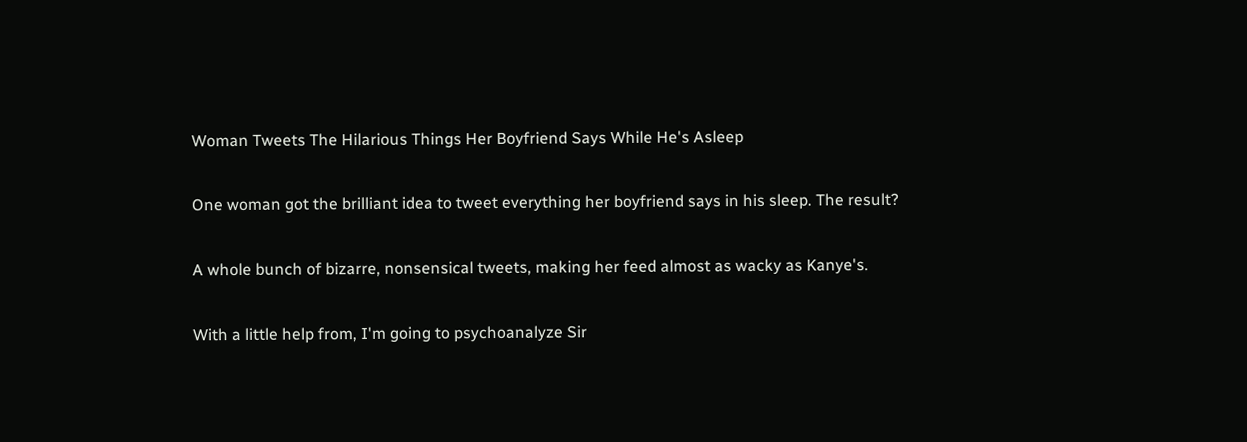Woman Tweets The Hilarious Things Her Boyfriend Says While He's Asleep

One woman got the brilliant idea to tweet everything her boyfriend says in his sleep. The result?

A whole bunch of bizarre, nonsensical tweets, making her feed almost as wacky as Kanye's.

With a little help from, I'm going to psychoanalyze Sir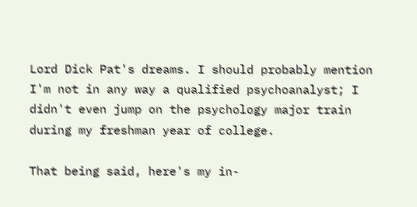Lord Dick Pat's dreams. I should probably mention I'm not in any way a qualified psychoanalyst; I didn't even jump on the psychology major train during my freshman year of college.

That being said, here's my in-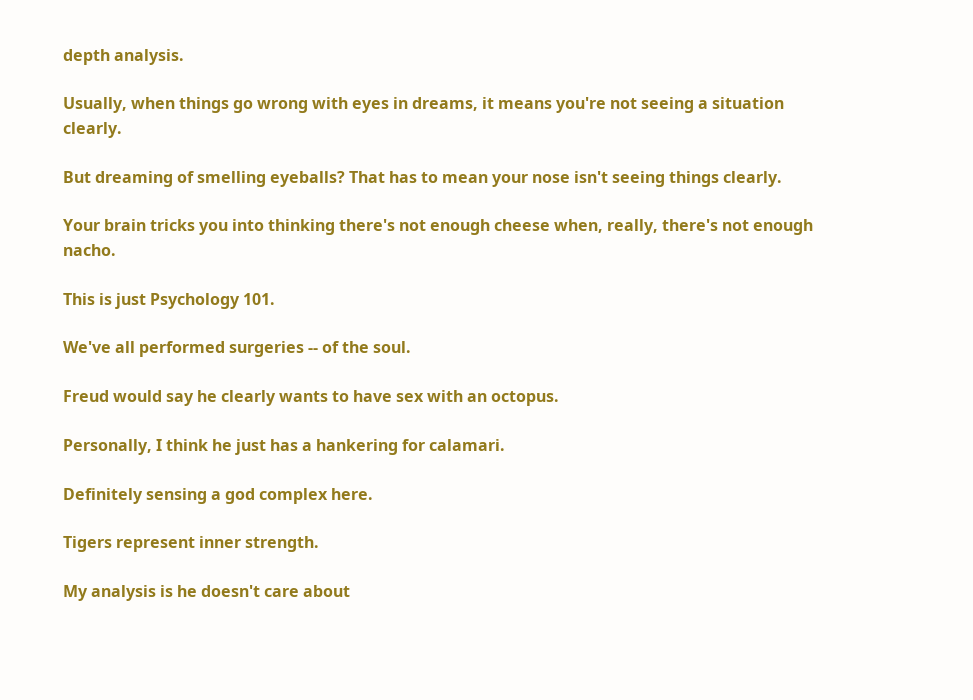depth analysis.

Usually, when things go wrong with eyes in dreams, it means you're not seeing a situation clearly.

But dreaming of smelling eyeballs? That has to mean your nose isn't seeing things clearly.

Your brain tricks you into thinking there's not enough cheese when, really, there's not enough nacho.

This is just Psychology 101.

We've all performed surgeries -- of the soul.

Freud would say he clearly wants to have sex with an octopus.

Personally, I think he just has a hankering for calamari.

Definitely sensing a god complex here.

Tigers represent inner strength.

My analysis is he doesn't care about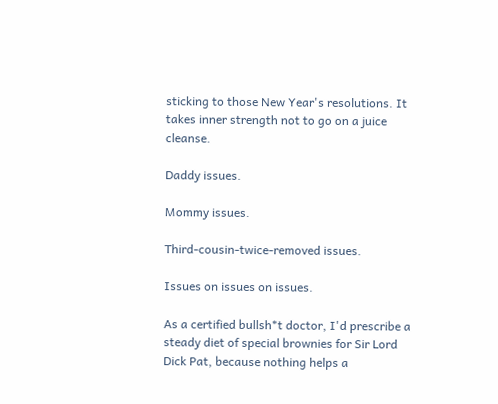sticking to those New Year's resolutions. It takes inner strength not to go on a juice cleanse.

Daddy issues.

Mommy issues.

Third-cousin-twice-removed issues.

Issues on issues on issues.

As a certified bullsh*t doctor, I'd prescribe a steady diet of special brownies for Sir Lord Dick Pat, because nothing helps a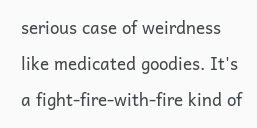serious case of weirdness like medicated goodies. It's a fight-fire-with-fire kind of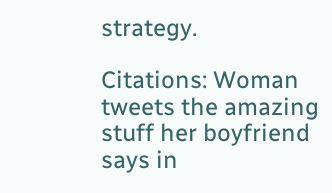strategy.

Citations: Woman tweets the amazing stuff her boyfriend says in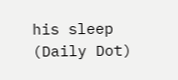his sleep (Daily Dot)